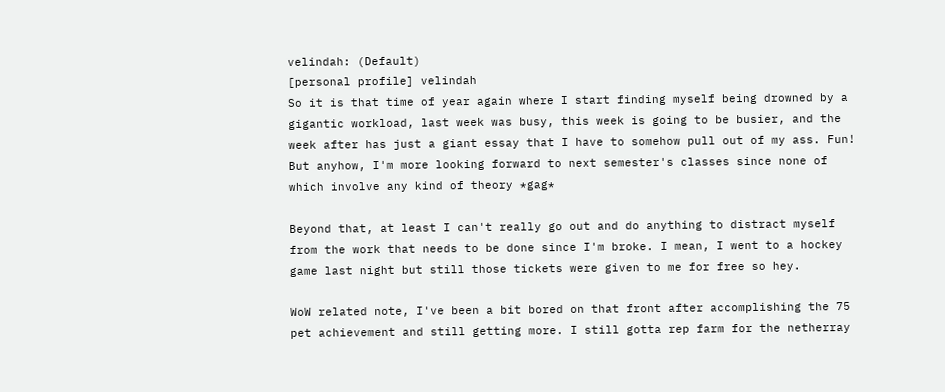velindah: (Default)
[personal profile] velindah
So it is that time of year again where I start finding myself being drowned by a gigantic workload, last week was busy, this week is going to be busier, and the week after has just a giant essay that I have to somehow pull out of my ass. Fun! But anyhow, I'm more looking forward to next semester's classes since none of which involve any kind of theory *gag*

Beyond that, at least I can't really go out and do anything to distract myself from the work that needs to be done since I'm broke. I mean, I went to a hockey game last night but still those tickets were given to me for free so hey.

WoW related note, I've been a bit bored on that front after accomplishing the 75 pet achievement and still getting more. I still gotta rep farm for the netherray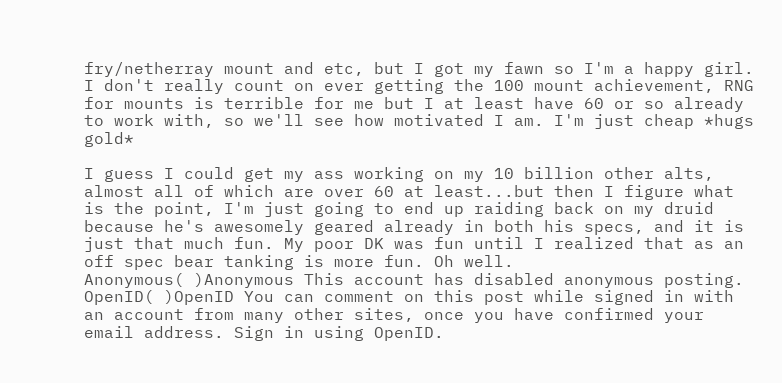fry/netherray mount and etc, but I got my fawn so I'm a happy girl. I don't really count on ever getting the 100 mount achievement, RNG for mounts is terrible for me but I at least have 60 or so already to work with, so we'll see how motivated I am. I'm just cheap *hugs gold*

I guess I could get my ass working on my 10 billion other alts, almost all of which are over 60 at least...but then I figure what is the point, I'm just going to end up raiding back on my druid because he's awesomely geared already in both his specs, and it is just that much fun. My poor DK was fun until I realized that as an off spec bear tanking is more fun. Oh well.
Anonymous( )Anonymous This account has disabled anonymous posting.
OpenID( )OpenID You can comment on this post while signed in with an account from many other sites, once you have confirmed your email address. Sign in using OpenID.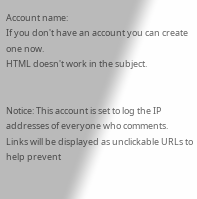Account name:
If you don't have an account you can create one now.
HTML doesn't work in the subject.


Notice: This account is set to log the IP addresses of everyone who comments.
Links will be displayed as unclickable URLs to help prevent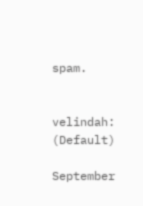spam.


velindah: (Default)

September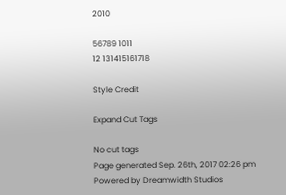2010

56789 1011
12 131415161718

Style Credit

Expand Cut Tags

No cut tags
Page generated Sep. 26th, 2017 02:26 pm
Powered by Dreamwidth Studios